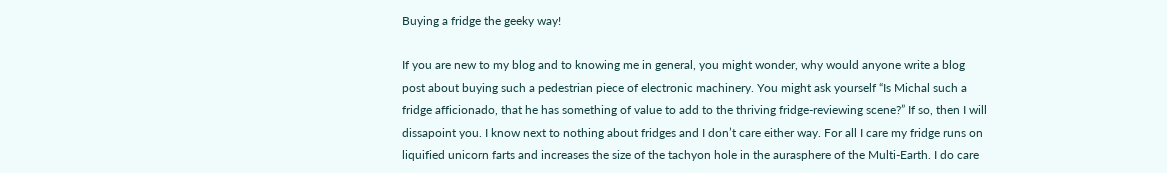Buying a fridge the geeky way!

If you are new to my blog and to knowing me in general, you might wonder, why would anyone write a blog post about buying such a pedestrian piece of electronic machinery. You might ask yourself “Is Michal such a fridge afficionado, that he has something of value to add to the thriving fridge-reviewing scene?” If so, then I will dissapoint you. I know next to nothing about fridges and I don’t care either way. For all I care my fridge runs on liquified unicorn farts and increases the size of the tachyon hole in the aurasphere of the Multi-Earth. I do care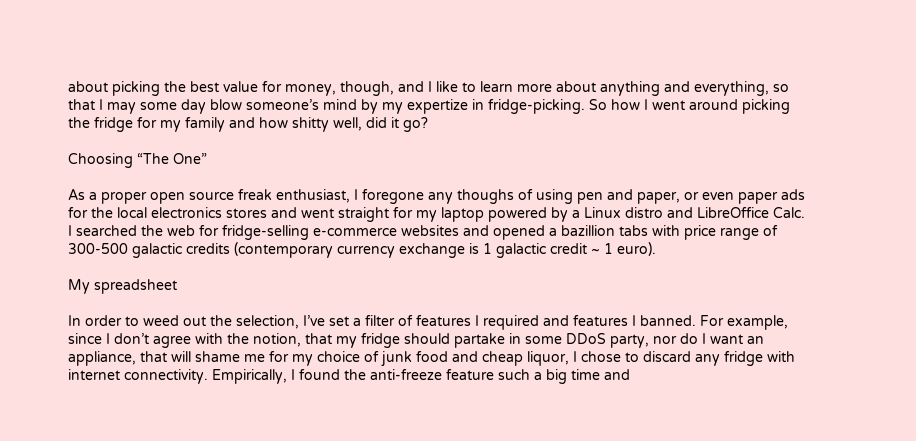about picking the best value for money, though, and I like to learn more about anything and everything, so that I may some day blow someone’s mind by my expertize in fridge-picking. So how I went around picking the fridge for my family and how shitty well, did it go?

Choosing “The One”

As a proper open source freak enthusiast, I foregone any thoughs of using pen and paper, or even paper ads for the local electronics stores and went straight for my laptop powered by a Linux distro and LibreOffice Calc. I searched the web for fridge-selling e-commerce websites and opened a bazillion tabs with price range of 300-500 galactic credits (contemporary currency exchange is 1 galactic credit ~ 1 euro).

My spreadsheet

In order to weed out the selection, I’ve set a filter of features I required and features I banned. For example, since I don’t agree with the notion, that my fridge should partake in some DDoS party, nor do I want an appliance, that will shame me for my choice of junk food and cheap liquor, I chose to discard any fridge with internet connectivity. Empirically, I found the anti-freeze feature such a big time and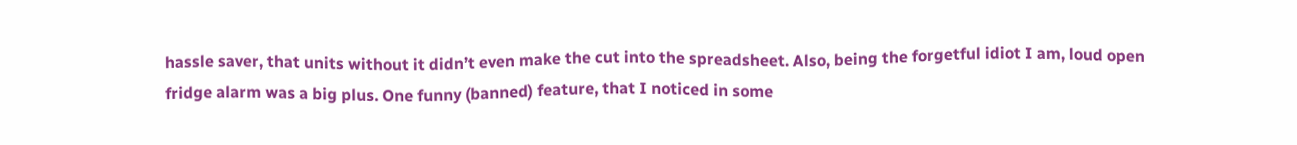hassle saver, that units without it didn’t even make the cut into the spreadsheet. Also, being the forgetful idiot I am, loud open fridge alarm was a big plus. One funny (banned) feature, that I noticed in some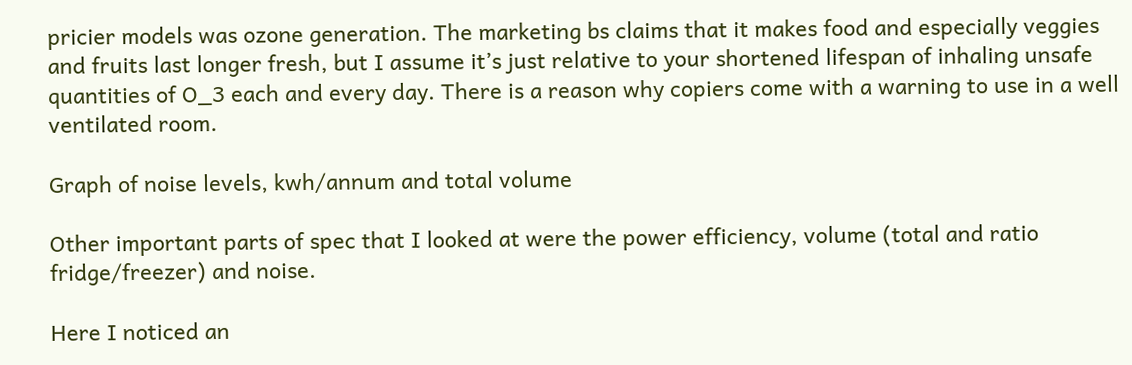pricier models was ozone generation. The marketing bs claims that it makes food and especially veggies and fruits last longer fresh, but I assume it’s just relative to your shortened lifespan of inhaling unsafe quantities of O_3 each and every day. There is a reason why copiers come with a warning to use in a well ventilated room.

Graph of noise levels, kwh/annum and total volume

Other important parts of spec that I looked at were the power efficiency, volume (total and ratio fridge/freezer) and noise.

Here I noticed an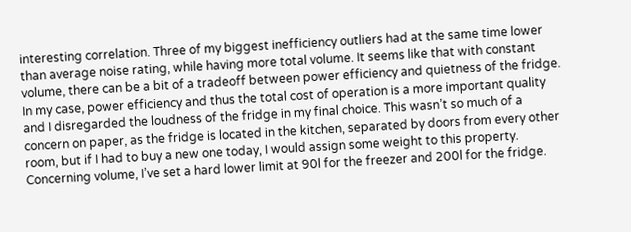interesting correlation. Three of my biggest inefficiency outliers had at the same time lower than average noise rating, while having more total volume. It seems like that with constant volume, there can be a bit of a tradeoff between power efficiency and quietness of the fridge. In my case, power efficiency and thus the total cost of operation is a more important quality and I disregarded the loudness of the fridge in my final choice. This wasn’t so much of a concern on paper, as the fridge is located in the kitchen, separated by doors from every other room, but if I had to buy a new one today, I would assign some weight to this property. Concerning volume, I’ve set a hard lower limit at 90l for the freezer and 200l for the fridge.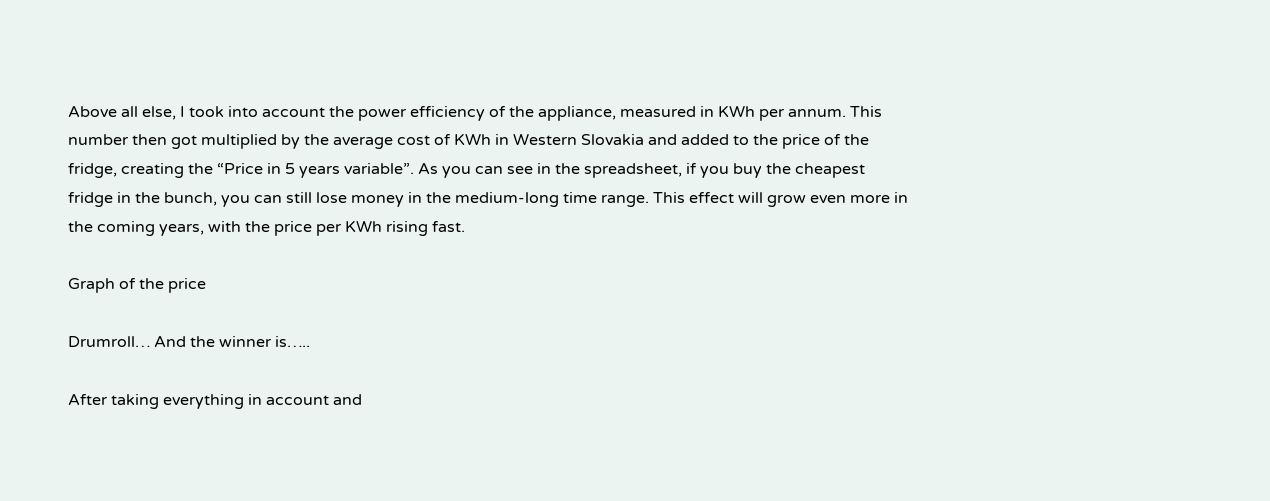Above all else, I took into account the power efficiency of the appliance, measured in KWh per annum. This number then got multiplied by the average cost of KWh in Western Slovakia and added to the price of the fridge, creating the “Price in 5 years variable”. As you can see in the spreadsheet, if you buy the cheapest fridge in the bunch, you can still lose money in the medium-long time range. This effect will grow even more in the coming years, with the price per KWh rising fast.

Graph of the price

Drumroll… And the winner is…..

After taking everything in account and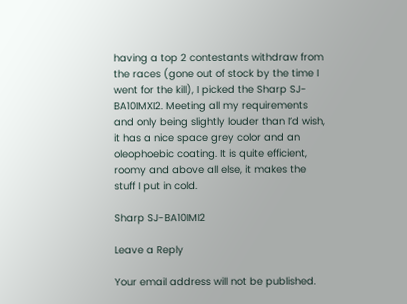having a top 2 contestants withdraw from the races (gone out of stock by the time I went for the kill), I picked the Sharp SJ-BA10IMXI2. Meeting all my requirements and only being slightly louder than I’d wish, it has a nice space grey color and an oleophoebic coating. It is quite efficient, roomy and above all else, it makes the stuff I put in cold.

Sharp SJ-BA10IMI2

Leave a Reply

Your email address will not be published.